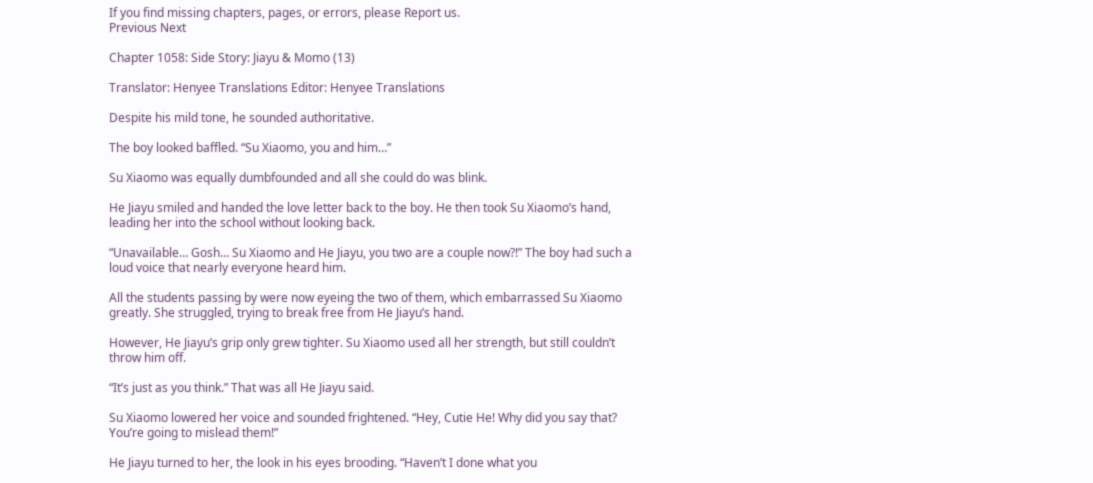If you find missing chapters, pages, or errors, please Report us.
Previous Next

Chapter 1058: Side Story: Jiayu & Momo (13)

Translator: Henyee Translations Editor: Henyee Translations

Despite his mild tone, he sounded authoritative.

The boy looked baffled. “Su Xiaomo, you and him…”

Su Xiaomo was equally dumbfounded and all she could do was blink.

He Jiayu smiled and handed the love letter back to the boy. He then took Su Xiaomo’s hand, leading her into the school without looking back.

“Unavailable… Gosh… Su Xiaomo and He Jiayu, you two are a couple now?!” The boy had such a loud voice that nearly everyone heard him.

All the students passing by were now eyeing the two of them, which embarrassed Su Xiaomo greatly. She struggled, trying to break free from He Jiayu’s hand.

However, He Jiayu’s grip only grew tighter. Su Xiaomo used all her strength, but still couldn’t throw him off.

“It’s just as you think.” That was all He Jiayu said.

Su Xiaomo lowered her voice and sounded frightened. “Hey, Cutie He! Why did you say that? You’re going to mislead them!”

He Jiayu turned to her, the look in his eyes brooding. “Haven’t I done what you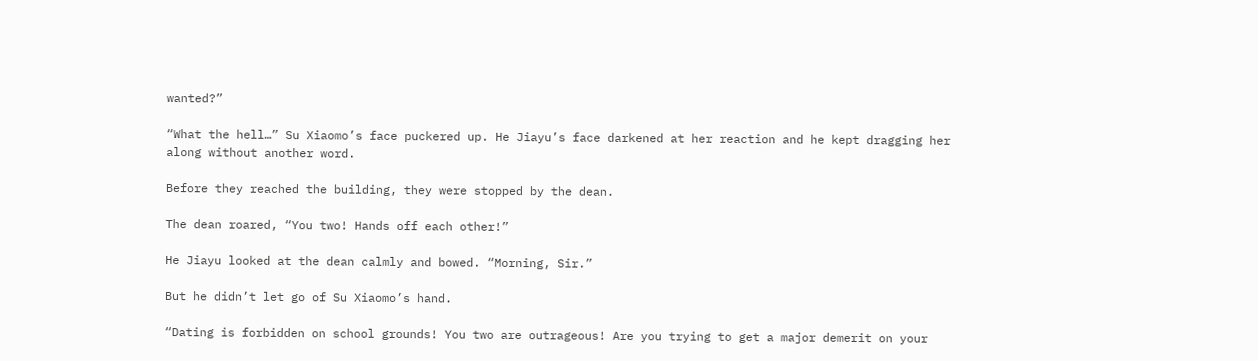wanted?”

“What the hell…” Su Xiaomo’s face puckered up. He Jiayu’s face darkened at her reaction and he kept dragging her along without another word.

Before they reached the building, they were stopped by the dean.

The dean roared, “You two! Hands off each other!”

He Jiayu looked at the dean calmly and bowed. “Morning, Sir.”

But he didn’t let go of Su Xiaomo’s hand.

“Dating is forbidden on school grounds! You two are outrageous! Are you trying to get a major demerit on your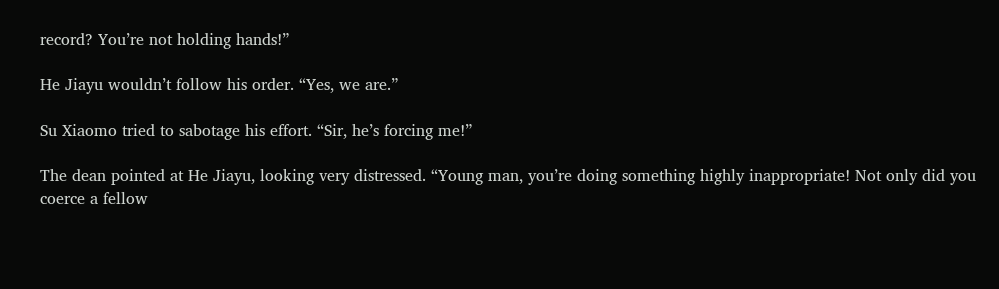record? You’re not holding hands!”

He Jiayu wouldn’t follow his order. “Yes, we are.”

Su Xiaomo tried to sabotage his effort. “Sir, he’s forcing me!”

The dean pointed at He Jiayu, looking very distressed. “Young man, you’re doing something highly inappropriate! Not only did you coerce a fellow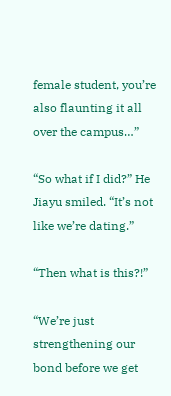female student, you’re also flaunting it all over the campus…”

“So what if I did?” He Jiayu smiled. “It’s not like we’re dating.”

“Then what is this?!”

“We’re just strengthening our bond before we get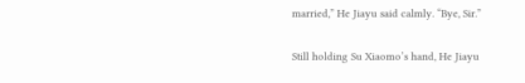married,” He Jiayu said calmly. “Bye, Sir.”

Still holding Su Xiaomo’s hand, He Jiayu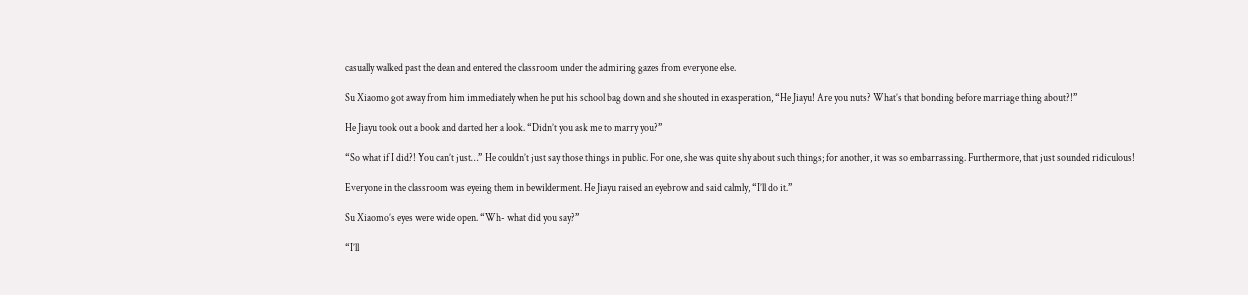casually walked past the dean and entered the classroom under the admiring gazes from everyone else.

Su Xiaomo got away from him immediately when he put his school bag down and she shouted in exasperation, “He Jiayu! Are you nuts? What’s that bonding before marriage thing about?!”

He Jiayu took out a book and darted her a look. “Didn’t you ask me to marry you?”

“So what if I did?! You can’t just…” He couldn’t just say those things in public. For one, she was quite shy about such things; for another, it was so embarrassing. Furthermore, that just sounded ridiculous!

Everyone in the classroom was eyeing them in bewilderment. He Jiayu raised an eyebrow and said calmly, “I’ll do it.”

Su Xiaomo’s eyes were wide open. “Wh- what did you say?”

“I’ll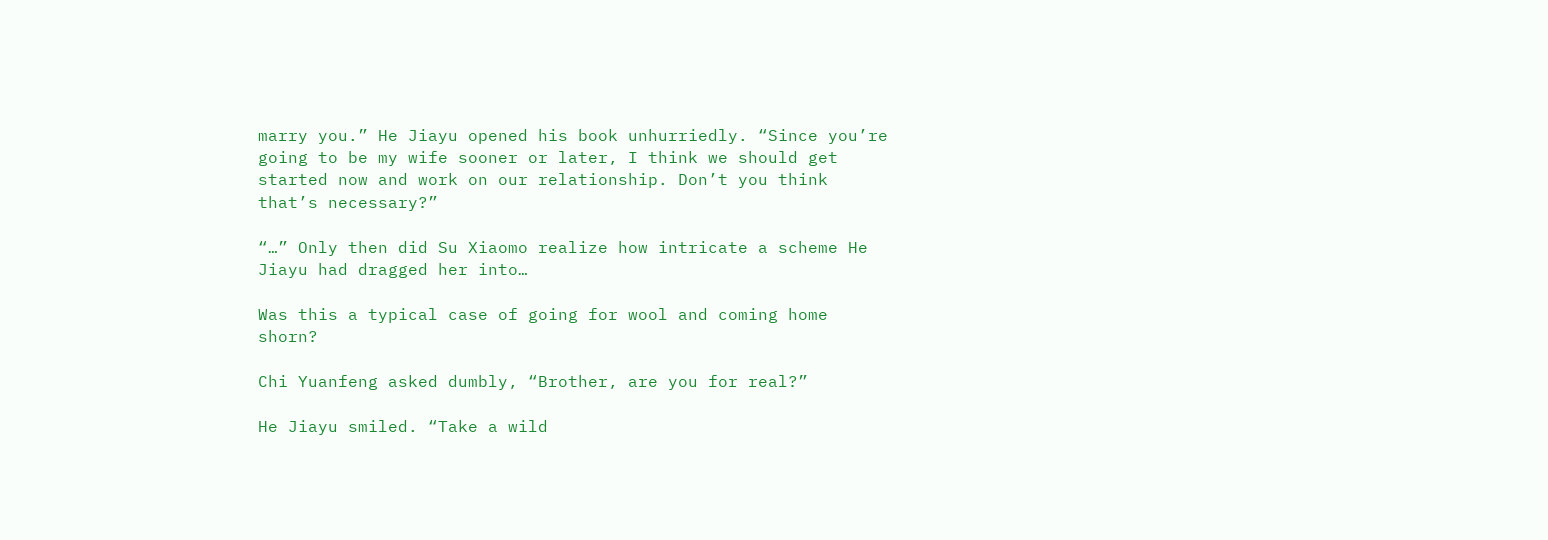marry you.” He Jiayu opened his book unhurriedly. “Since you’re going to be my wife sooner or later, I think we should get started now and work on our relationship. Don’t you think that’s necessary?”

“…” Only then did Su Xiaomo realize how intricate a scheme He Jiayu had dragged her into…

Was this a typical case of going for wool and coming home shorn?

Chi Yuanfeng asked dumbly, “Brother, are you for real?”

He Jiayu smiled. “Take a wild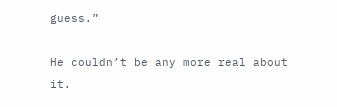guess.”

He couldn’t be any more real about it.